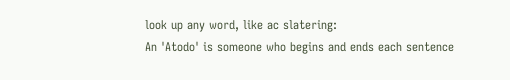look up any word, like ac slatering:
An 'Atodo' is someone who begins and ends each sentence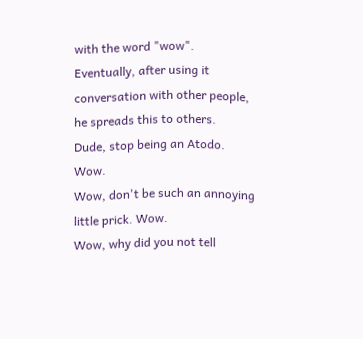with the word "wow". Eventually, after using it conversation with other people, he spreads this to others.
Dude, stop being an Atodo. Wow.
Wow, don't be such an annoying little prick. Wow.
Wow, why did you not tell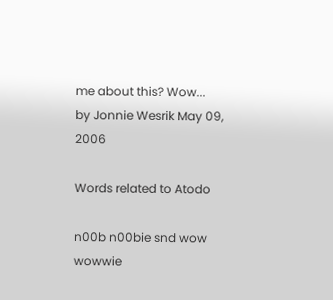me about this? Wow...
by Jonnie Wesrik May 09, 2006

Words related to Atodo

n00b n00bie snd wow wowwie